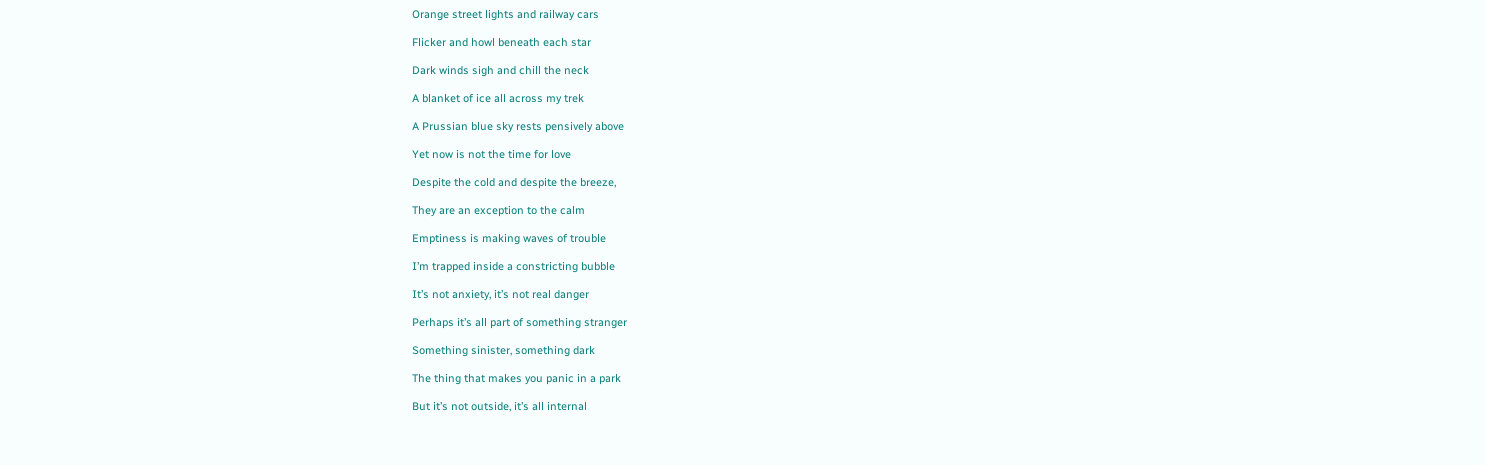Orange street lights and railway cars

Flicker and howl beneath each star

Dark winds sigh and chill the neck

A blanket of ice all across my trek

A Prussian blue sky rests pensively above

Yet now is not the time for love

Despite the cold and despite the breeze,

They are an exception to the calm

Emptiness is making waves of trouble

I’m trapped inside a constricting bubble

It’s not anxiety, it’s not real danger

Perhaps it’s all part of something stranger

Something sinister, something dark

The thing that makes you panic in a park

But it’s not outside, it’s all internal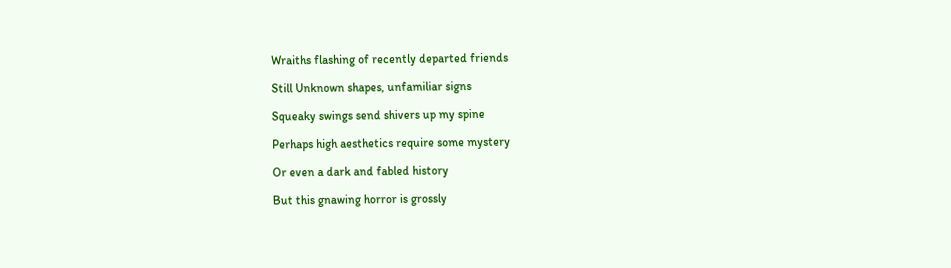Wraiths flashing of recently departed friends

Still Unknown shapes, unfamiliar signs

Squeaky swings send shivers up my spine

Perhaps high aesthetics require some mystery

Or even a dark and fabled history

But this gnawing horror is grossly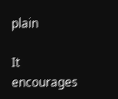plain

It encourages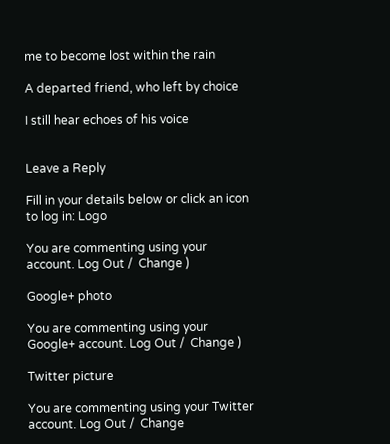me to become lost within the rain

A departed friend, who left by choice

I still hear echoes of his voice


Leave a Reply

Fill in your details below or click an icon to log in: Logo

You are commenting using your account. Log Out /  Change )

Google+ photo

You are commenting using your Google+ account. Log Out /  Change )

Twitter picture

You are commenting using your Twitter account. Log Out /  Change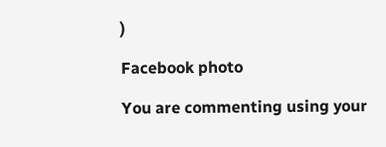)

Facebook photo

You are commenting using your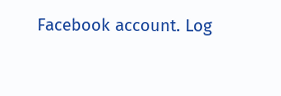Facebook account. Log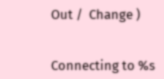Out /  Change )


Connecting to %s